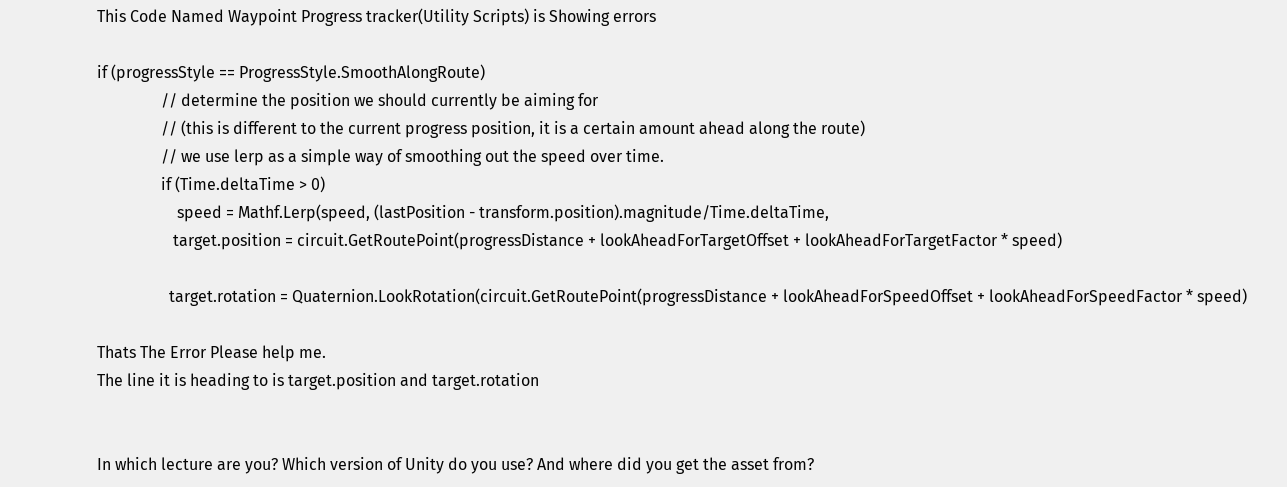This Code Named Waypoint Progress tracker(Utility Scripts) is Showing errors

if (progressStyle == ProgressStyle.SmoothAlongRoute)
                // determine the position we should currently be aiming for
                // (this is different to the current progress position, it is a certain amount ahead along the route)
                // we use lerp as a simple way of smoothing out the speed over time.
                if (Time.deltaTime > 0)
                    speed = Mathf.Lerp(speed, (lastPosition - transform.position).magnitude/Time.deltaTime,
                   target.position = circuit.GetRoutePoint(progressDistance + lookAheadForTargetOffset + lookAheadForTargetFactor * speed)

                  target.rotation = Quaternion.LookRotation(circuit.GetRoutePoint(progressDistance + lookAheadForSpeedOffset + lookAheadForSpeedFactor * speed)

Thats The Error Please help me.
The line it is heading to is target.position and target.rotation


In which lecture are you? Which version of Unity do you use? And where did you get the asset from?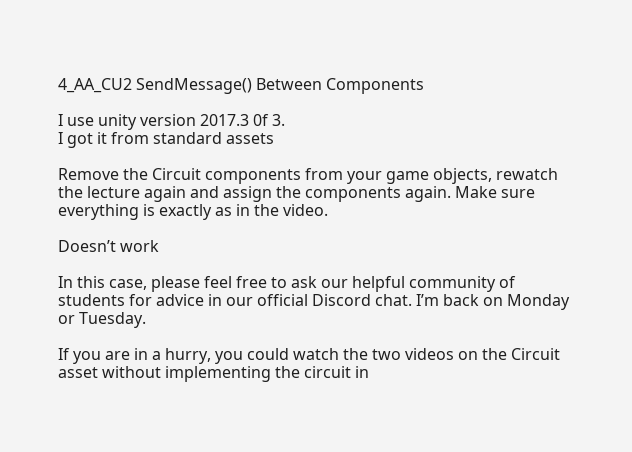4_AA_CU2 SendMessage() Between Components

I use unity version 2017.3 0f 3.
I got it from standard assets

Remove the Circuit components from your game objects, rewatch the lecture again and assign the components again. Make sure everything is exactly as in the video.

Doesn’t work

In this case, please feel free to ask our helpful community of students for advice in our official Discord chat. I’m back on Monday or Tuesday.

If you are in a hurry, you could watch the two videos on the Circuit asset without implementing the circuit in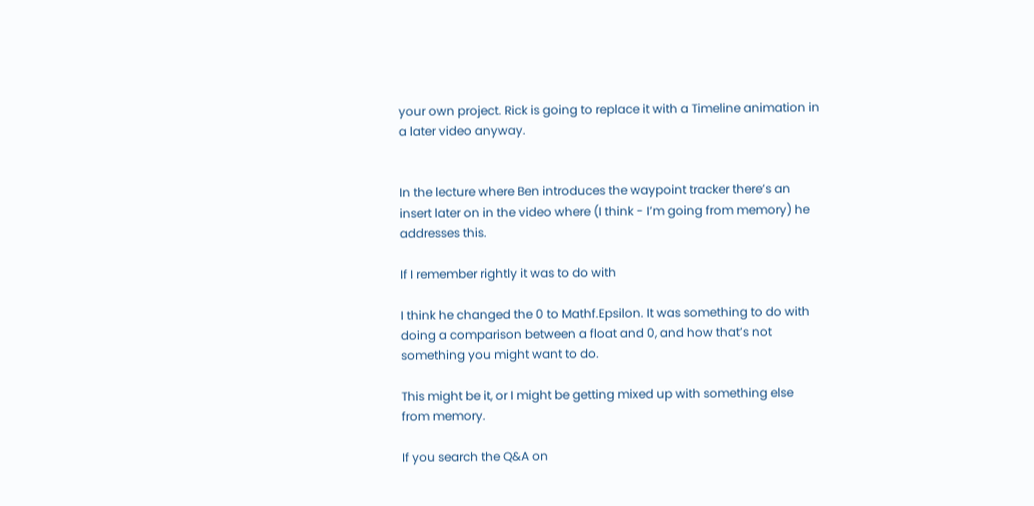your own project. Rick is going to replace it with a Timeline animation in a later video anyway.


In the lecture where Ben introduces the waypoint tracker there’s an insert later on in the video where (I think - I’m going from memory) he addresses this.

If I remember rightly it was to do with

I think he changed the 0 to Mathf.Epsilon. It was something to do with doing a comparison between a float and 0, and how that’s not something you might want to do.

This might be it, or I might be getting mixed up with something else from memory.

If you search the Q&A on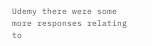Udemy there were some more responses relating to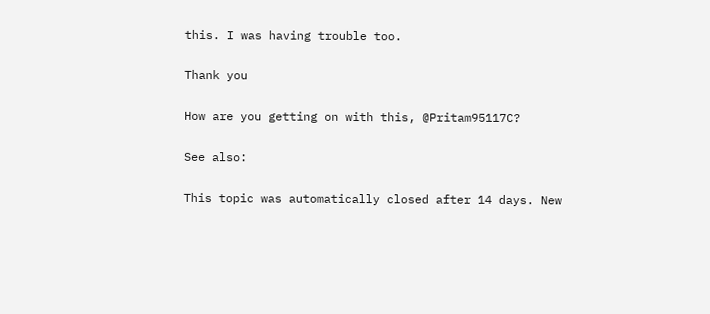this. I was having trouble too.

Thank you

How are you getting on with this, @Pritam95117C?

See also:

This topic was automatically closed after 14 days. New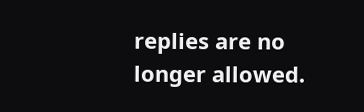replies are no longer allowed.